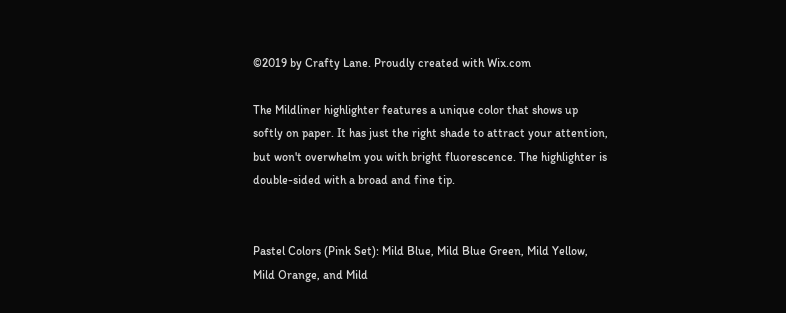©2019 by Crafty Lane. Proudly created with Wix.com

The Mildliner highlighter features a unique color that shows up softly on paper. It has just the right shade to attract your attention, but won't overwhelm you with bright fluorescence. The highlighter is double-sided with a broad and fine tip.


Pastel Colors (Pink Set): Mild Blue, Mild Blue Green, Mild Yellow, Mild Orange, and Mild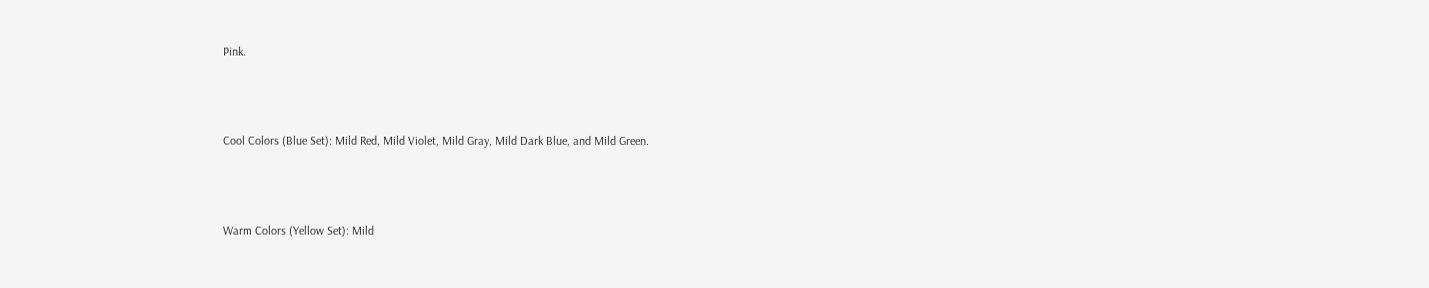Pink.



Cool Colors (Blue Set): Mild Red, Mild Violet, Mild Gray, Mild Dark Blue, and Mild Green.



Warm Colors (Yellow Set): Mild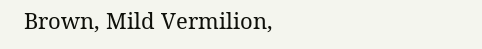Brown, Mild Vermilion,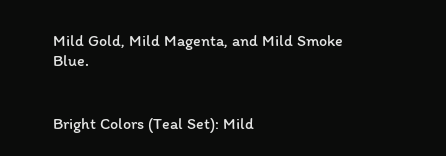Mild Gold, Mild Magenta, and Mild Smoke Blue.


Bright Colors (Teal Set): Mild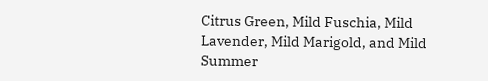Citrus Green, Mild Fuschia, Mild Lavender, Mild Marigold, and Mild Summer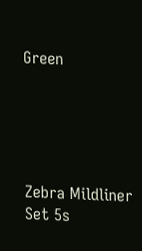Green





Zebra Mildliner Set 5s